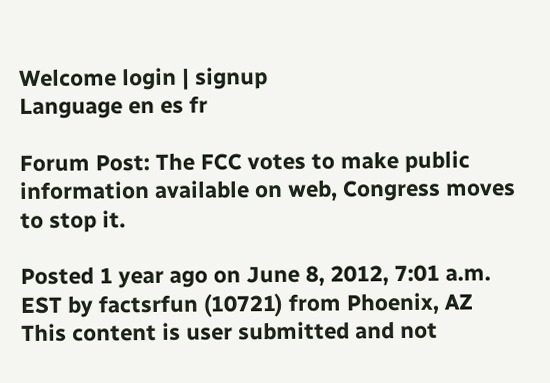Welcome login | signup
Language en es fr

Forum Post: The FCC votes to make public information available on web, Congress moves to stop it.

Posted 1 year ago on June 8, 2012, 7:01 a.m. EST by factsrfun (10721) from Phoenix, AZ
This content is user submitted and not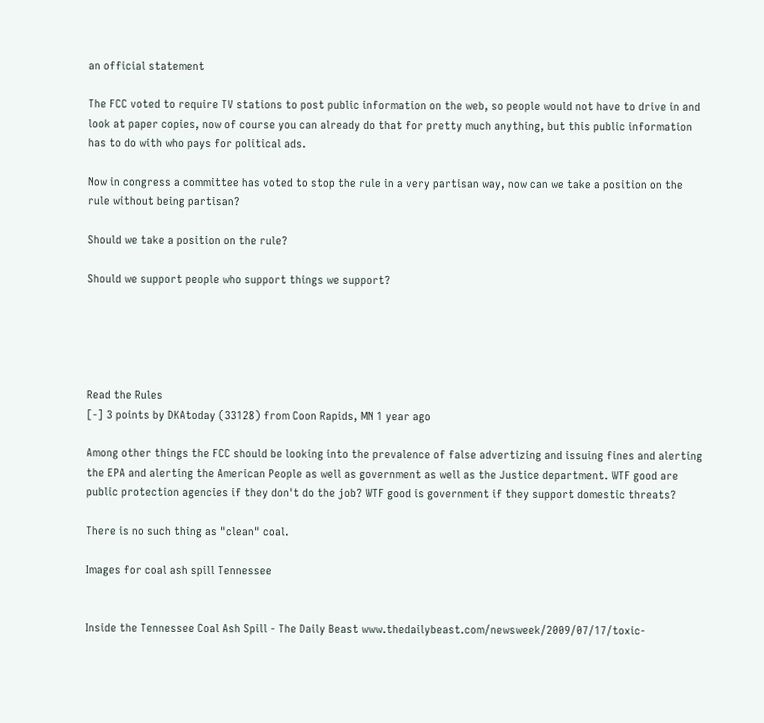an official statement

The FCC voted to require TV stations to post public information on the web, so people would not have to drive in and look at paper copies, now of course you can already do that for pretty much anything, but this public information has to do with who pays for political ads.

Now in congress a committee has voted to stop the rule in a very partisan way, now can we take a position on the rule without being partisan?

Should we take a position on the rule?

Should we support people who support things we support?





Read the Rules
[-] 3 points by DKAtoday (33128) from Coon Rapids, MN 1 year ago

Among other things the FCC should be looking into the prevalence of false advertizing and issuing fines and alerting the EPA and alerting the American People as well as government as well as the Justice department. WTF good are public protection agencies if they don't do the job? WTF good is government if they support domestic threats?

There is no such thing as "clean" coal.

Images for coal ash spill Tennessee


Inside the Tennessee Coal Ash Spill - The Daily Beast www.thedailybeast.com/newsweek/2009/07/17/toxic-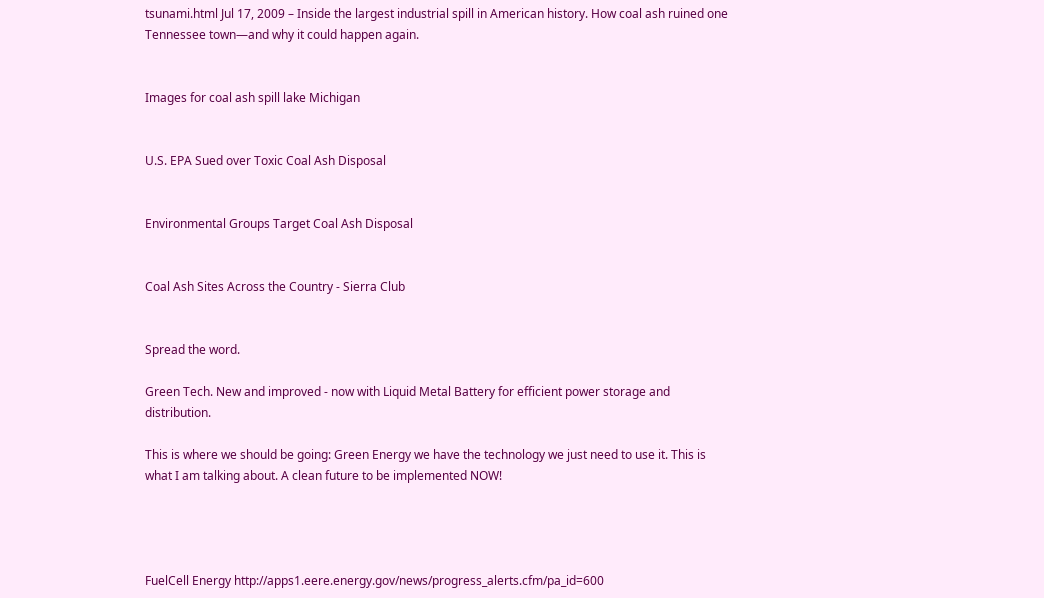tsunami.html Jul 17, 2009 – Inside the largest industrial spill in American history. How coal ash ruined one Tennessee town—and why it could happen again.


Images for coal ash spill lake Michigan


U.S. EPA Sued over Toxic Coal Ash Disposal


Environmental Groups Target Coal Ash Disposal


Coal Ash Sites Across the Country - Sierra Club


Spread the word.

Green Tech. New and improved - now with Liquid Metal Battery for efficient power storage and distribution.

This is where we should be going: Green Energy we have the technology we just need to use it. This is what I am talking about. A clean future to be implemented NOW!




FuelCell Energy http://apps1.eere.energy.gov/news/progress_alerts.cfm/pa_id=600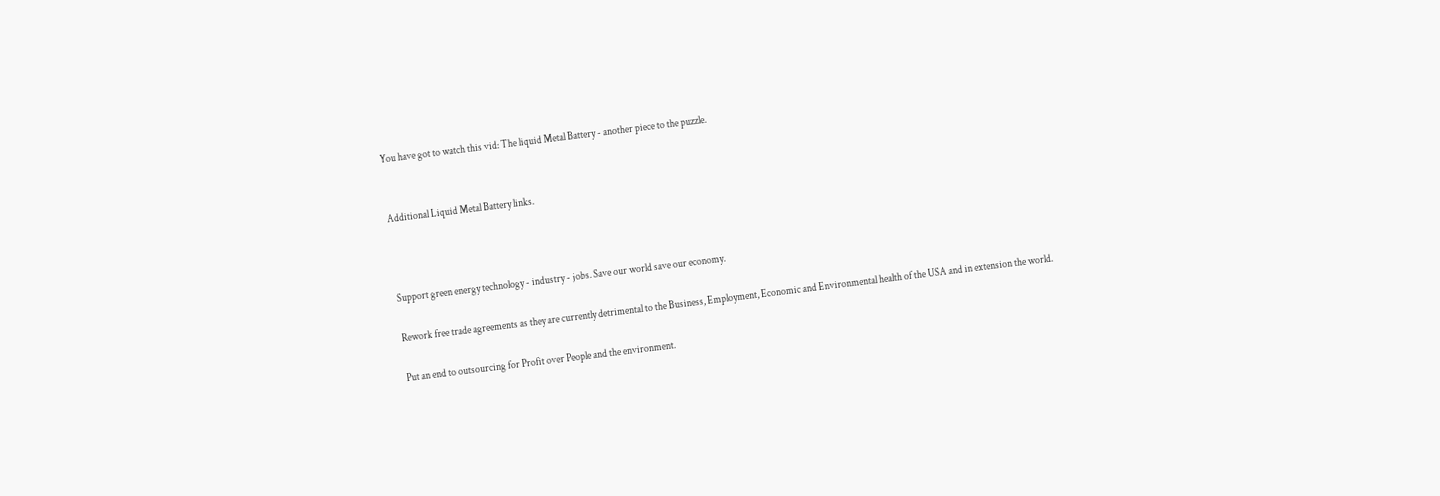You have got to watch this vid: The liquid Metal Battery - another piece to the puzzle.


Additional Liquid Metal Battery links.



Support green energy technology - industry - jobs. Save our world save our economy.

Rework free trade agreements as they are currently detrimental to the Business, Employment, Economic and Environmental health of the USA and in extension the world.

Put an end to outsourcing for Profit over People and the environment.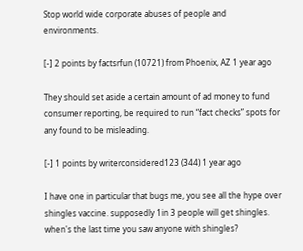Stop world wide corporate abuses of people and environments.

[-] 2 points by factsrfun (10721) from Phoenix, AZ 1 year ago

They should set aside a certain amount of ad money to fund consumer reporting, be required to run “fact checks” spots for any found to be misleading.

[-] 1 points by writerconsidered123 (344) 1 year ago

I have one in particular that bugs me, you see all the hype over shingles vaccine. supposedly 1in 3 people will get shingles. when's the last time you saw anyone with shingles?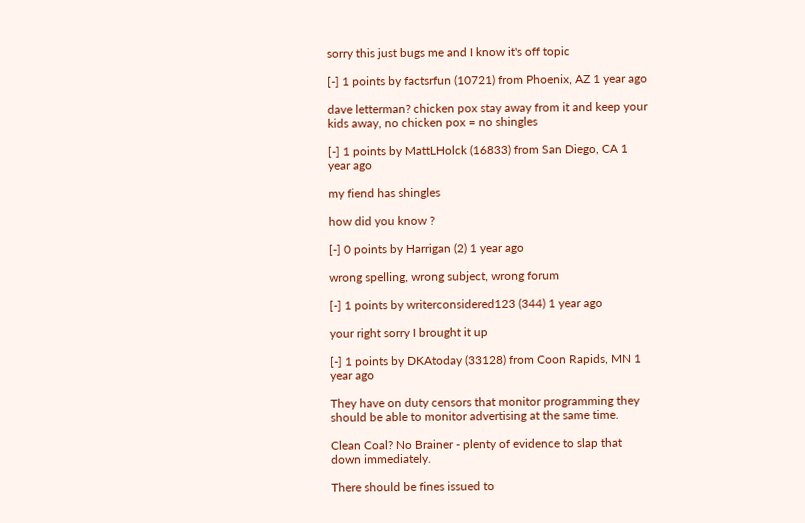sorry this just bugs me and I know it's off topic

[-] 1 points by factsrfun (10721) from Phoenix, AZ 1 year ago

dave letterman? chicken pox stay away from it and keep your kids away, no chicken pox = no shingles

[-] 1 points by MattLHolck (16833) from San Diego, CA 1 year ago

my fiend has shingles

how did you know ?

[-] 0 points by Harrigan (2) 1 year ago

wrong spelling, wrong subject, wrong forum

[-] 1 points by writerconsidered123 (344) 1 year ago

your right sorry I brought it up

[-] 1 points by DKAtoday (33128) from Coon Rapids, MN 1 year ago

They have on duty censors that monitor programming they should be able to monitor advertising at the same time.

Clean Coal? No Brainer - plenty of evidence to slap that down immediately.

There should be fines issued to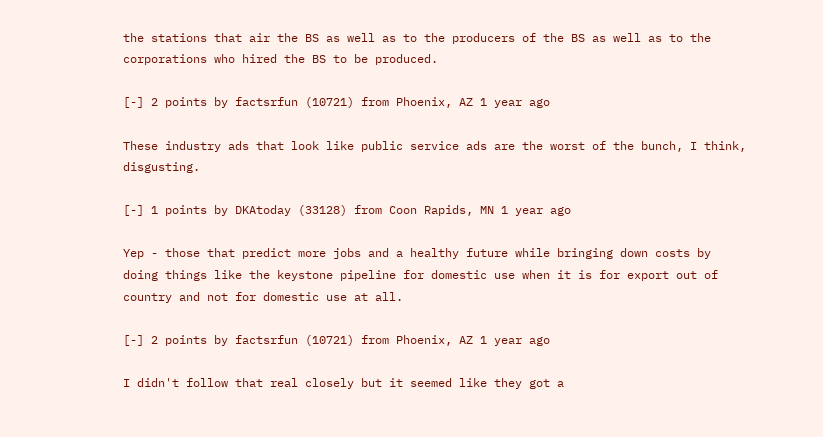the stations that air the BS as well as to the producers of the BS as well as to the corporations who hired the BS to be produced.

[-] 2 points by factsrfun (10721) from Phoenix, AZ 1 year ago

These industry ads that look like public service ads are the worst of the bunch, I think, disgusting.

[-] 1 points by DKAtoday (33128) from Coon Rapids, MN 1 year ago

Yep - those that predict more jobs and a healthy future while bringing down costs by doing things like the keystone pipeline for domestic use when it is for export out of country and not for domestic use at all.

[-] 2 points by factsrfun (10721) from Phoenix, AZ 1 year ago

I didn't follow that real closely but it seemed like they got a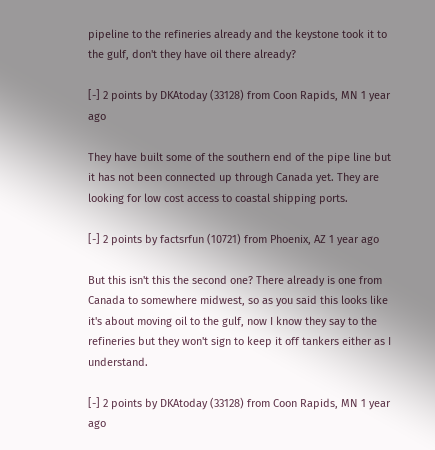pipeline to the refineries already and the keystone took it to the gulf, don't they have oil there already?

[-] 2 points by DKAtoday (33128) from Coon Rapids, MN 1 year ago

They have built some of the southern end of the pipe line but it has not been connected up through Canada yet. They are looking for low cost access to coastal shipping ports.

[-] 2 points by factsrfun (10721) from Phoenix, AZ 1 year ago

But this isn't this the second one? There already is one from Canada to somewhere midwest, so as you said this looks like it's about moving oil to the gulf, now I know they say to the refineries but they won't sign to keep it off tankers either as I understand.

[-] 2 points by DKAtoday (33128) from Coon Rapids, MN 1 year ago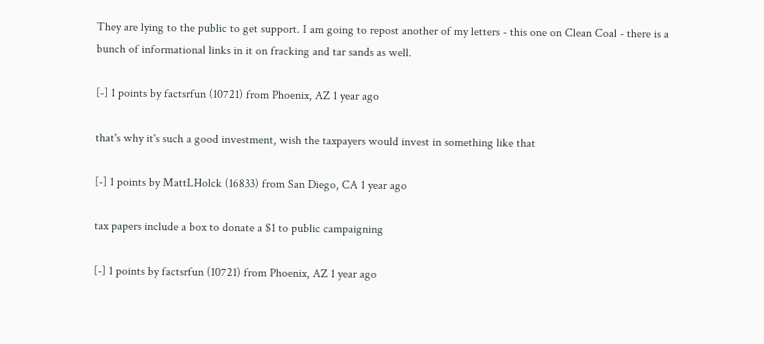They are lying to the public to get support. I am going to repost another of my letters - this one on Clean Coal - there is a bunch of informational links in it on fracking and tar sands as well.

[-] 1 points by factsrfun (10721) from Phoenix, AZ 1 year ago

that's why it's such a good investment, wish the taxpayers would invest in something like that

[-] 1 points by MattLHolck (16833) from San Diego, CA 1 year ago

tax papers include a box to donate a $1 to public campaigning

[-] 1 points by factsrfun (10721) from Phoenix, AZ 1 year ago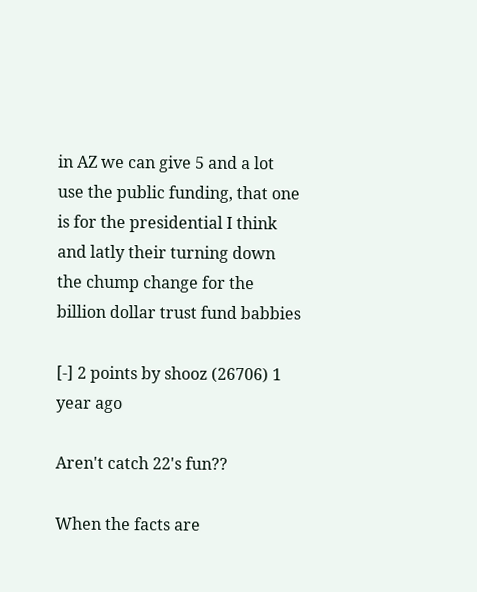in AZ we can give 5 and a lot use the public funding, that one is for the presidential I think and latly their turning down the chump change for the billion dollar trust fund babbies

[-] 2 points by shooz (26706) 1 year ago

Aren't catch 22's fun??

When the facts are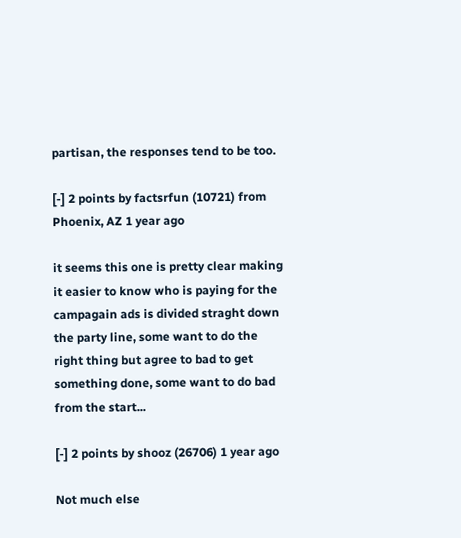partisan, the responses tend to be too.

[-] 2 points by factsrfun (10721) from Phoenix, AZ 1 year ago

it seems this one is pretty clear making it easier to know who is paying for the campagain ads is divided straght down the party line, some want to do the right thing but agree to bad to get something done, some want to do bad from the start...

[-] 2 points by shooz (26706) 1 year ago

Not much else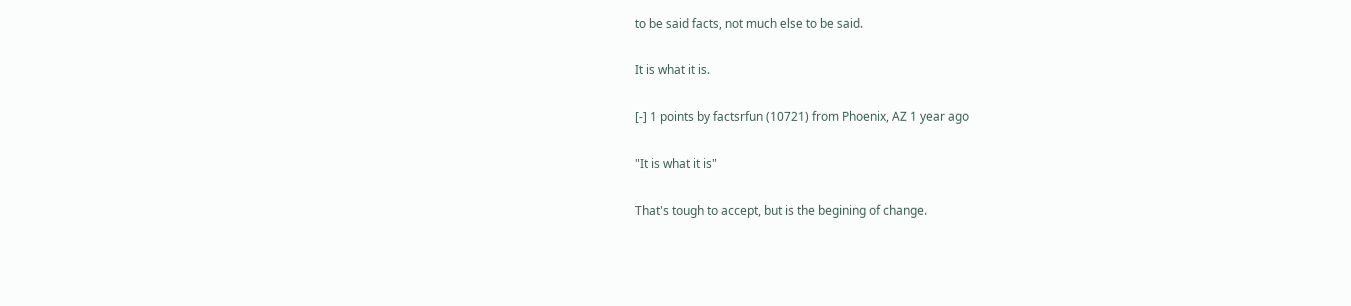to be said facts, not much else to be said.

It is what it is.

[-] 1 points by factsrfun (10721) from Phoenix, AZ 1 year ago

"It is what it is"

That's tough to accept, but is the begining of change.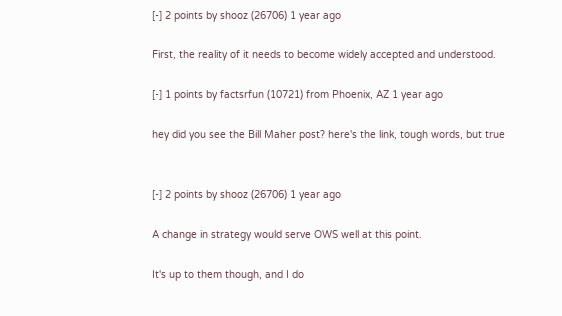[-] 2 points by shooz (26706) 1 year ago

First, the reality of it needs to become widely accepted and understood.

[-] 1 points by factsrfun (10721) from Phoenix, AZ 1 year ago

hey did you see the Bill Maher post? here's the link, tough words, but true


[-] 2 points by shooz (26706) 1 year ago

A change in strategy would serve OWS well at this point.

It's up to them though, and I do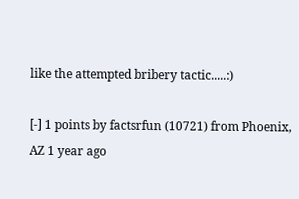like the attempted bribery tactic.....:)

[-] 1 points by factsrfun (10721) from Phoenix, AZ 1 year ago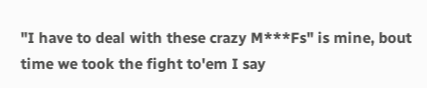"I have to deal with these crazy M***Fs" is mine, bout time we took the fight to'em I say